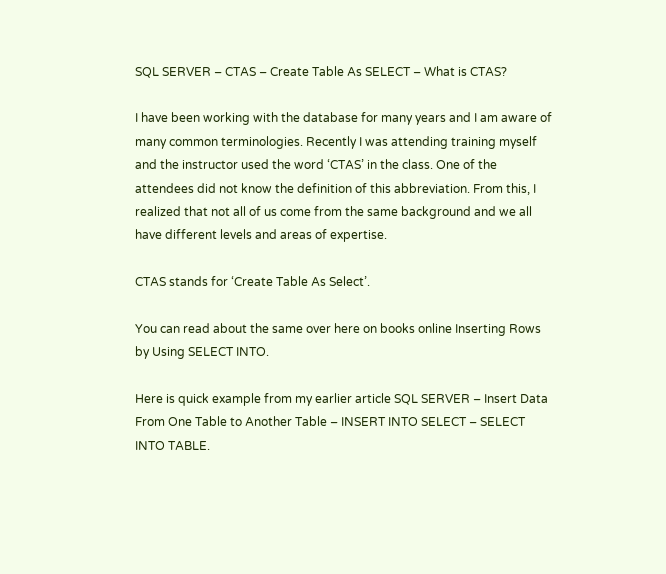SQL SERVER – CTAS – Create Table As SELECT – What is CTAS?

I have been working with the database for many years and I am aware of many common terminologies. Recently I was attending training myself and the instructor used the word ‘CTAS’ in the class. One of the attendees did not know the definition of this abbreviation. From this, I realized that not all of us come from the same background and we all have different levels and areas of expertise.

CTAS stands for ‘Create Table As Select’.

You can read about the same over here on books online Inserting Rows by Using SELECT INTO.

Here is quick example from my earlier article SQL SERVER – Insert Data From One Table to Another Table – INSERT INTO SELECT – SELECT INTO TABLE.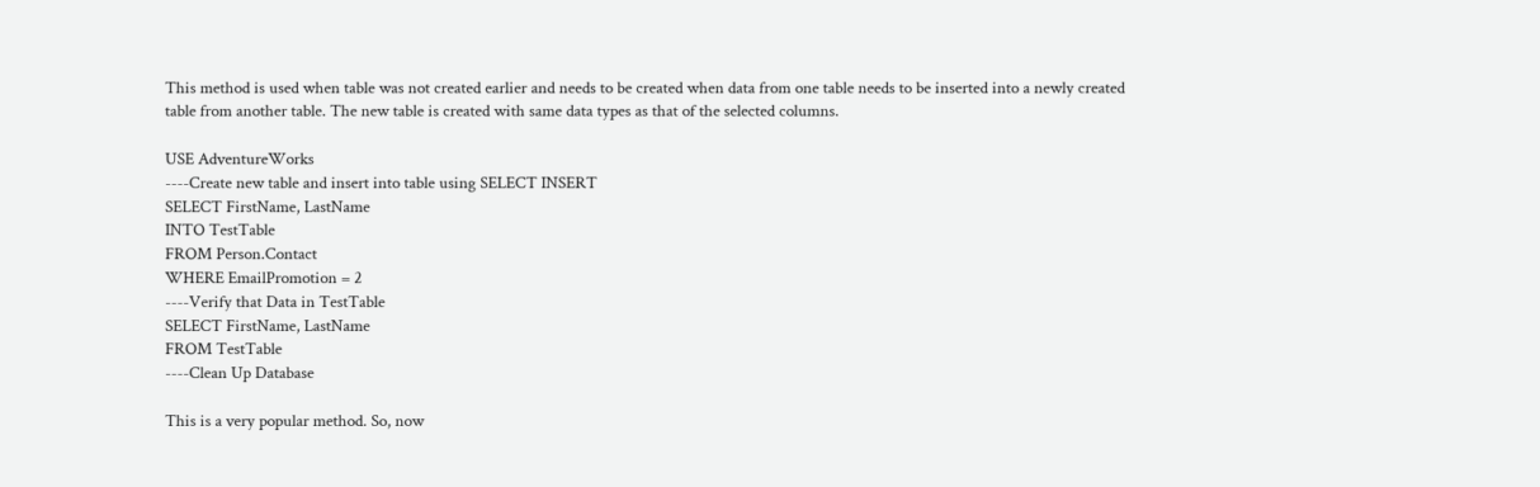This method is used when table was not created earlier and needs to be created when data from one table needs to be inserted into a newly created table from another table. The new table is created with same data types as that of the selected columns.

USE AdventureWorks
----Create new table and insert into table using SELECT INSERT
SELECT FirstName, LastName
INTO TestTable
FROM Person.Contact
WHERE EmailPromotion = 2
----Verify that Data in TestTable
SELECT FirstName, LastName
FROM TestTable
----Clean Up Database

This is a very popular method. So, now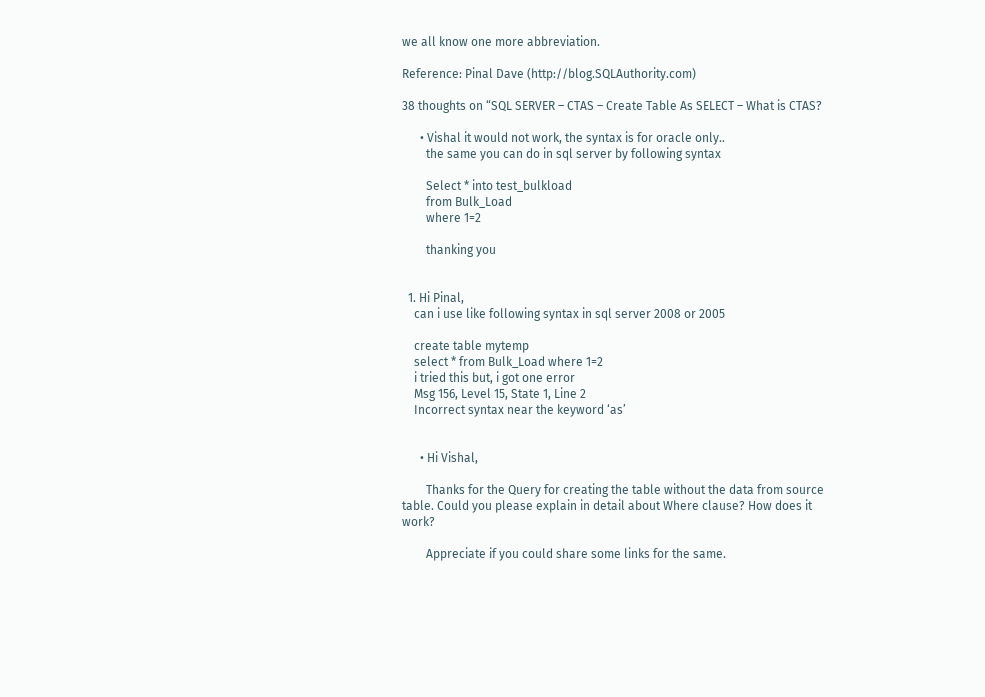we all know one more abbreviation.

Reference: Pinal Dave (http://blog.SQLAuthority.com)

38 thoughts on “SQL SERVER – CTAS – Create Table As SELECT – What is CTAS?

      • Vishal it would not work, the syntax is for oracle only..
        the same you can do in sql server by following syntax

        Select * into test_bulkload
        from Bulk_Load
        where 1=2

        thanking you


  1. Hi Pinal,
    can i use like following syntax in sql server 2008 or 2005

    create table mytemp
    select * from Bulk_Load where 1=2
    i tried this but, i got one error
    Msg 156, Level 15, State 1, Line 2
    Incorrect syntax near the keyword ‘as’


      • Hi Vishal,

        Thanks for the Query for creating the table without the data from source table. Could you please explain in detail about Where clause? How does it work?

        Appreciate if you could share some links for the same.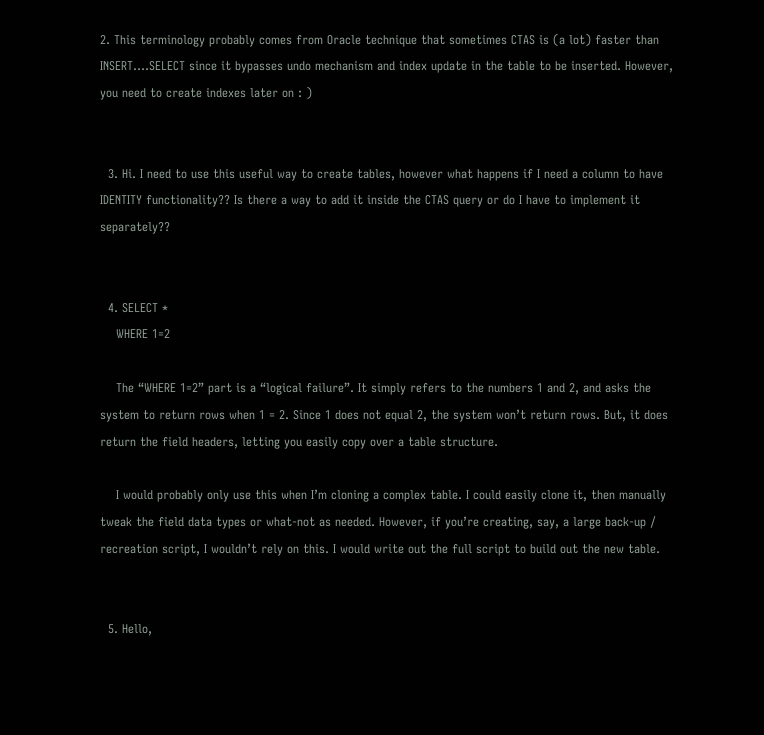2. This terminology probably comes from Oracle technique that sometimes CTAS is (a lot) faster than INSERT….SELECT since it bypasses undo mechanism and index update in the table to be inserted. However, you need to create indexes later on : )


  3. Hi. I need to use this useful way to create tables, however what happens if I need a column to have IDENTITY functionality?? Is there a way to add it inside the CTAS query or do I have to implement it separately??


  4. SELECT *
    WHERE 1=2

    The “WHERE 1=2” part is a “logical failure”. It simply refers to the numbers 1 and 2, and asks the system to return rows when 1 = 2. Since 1 does not equal 2, the system won’t return rows. But, it does return the field headers, letting you easily copy over a table structure.

    I would probably only use this when I’m cloning a complex table. I could easily clone it, then manually tweak the field data types or what-not as needed. However, if you’re creating, say, a large back-up / recreation script, I wouldn’t rely on this. I would write out the full script to build out the new table.


  5. Hello,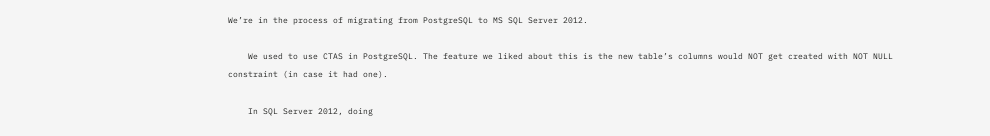We’re in the process of migrating from PostgreSQL to MS SQL Server 2012.

    We used to use CTAS in PostgreSQL. The feature we liked about this is the new table’s columns would NOT get created with NOT NULL constraint (in case it had one).

    In SQL Server 2012, doing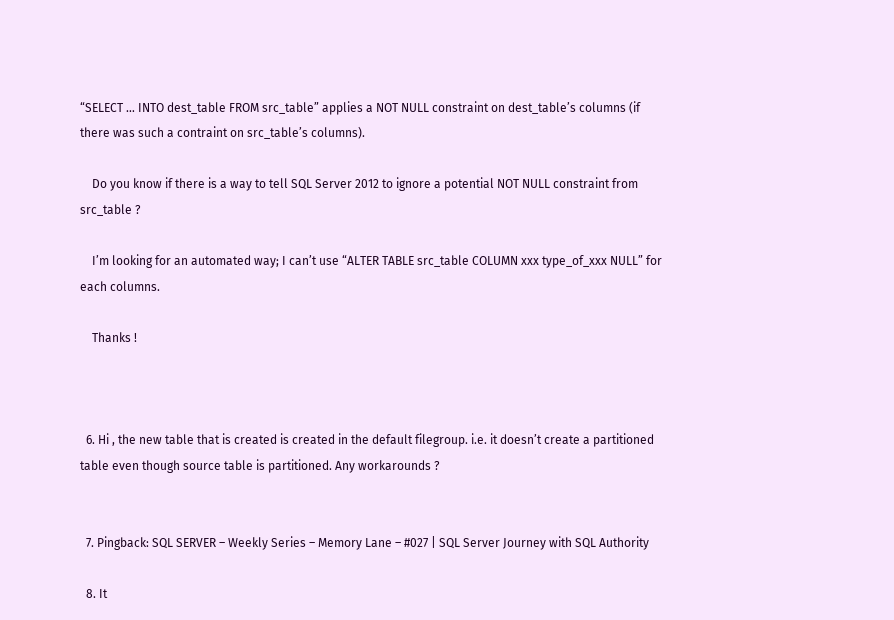“SELECT … INTO dest_table FROM src_table” applies a NOT NULL constraint on dest_table’s columns (if there was such a contraint on src_table’s columns).

    Do you know if there is a way to tell SQL Server 2012 to ignore a potential NOT NULL constraint from src_table ?

    I’m looking for an automated way; I can’t use “ALTER TABLE src_table COLUMN xxx type_of_xxx NULL” for each columns.

    Thanks !



  6. Hi , the new table that is created is created in the default filegroup. i.e. it doesn’t create a partitioned table even though source table is partitioned. Any workarounds ?


  7. Pingback: SQL SERVER – Weekly Series – Memory Lane – #027 | SQL Server Journey with SQL Authority

  8. It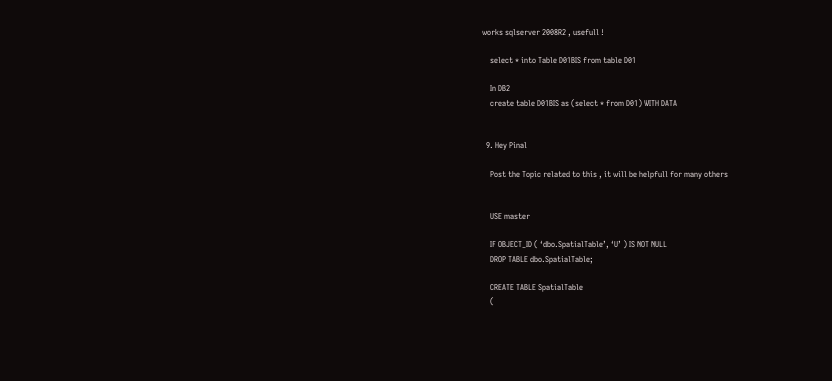works sqlserver 2008R2 , usefull !

    select * into Table D01BIS from table D01

    In DB2
    create table D01BIS as (select * from D01) WITH DATA


  9. Hey Pinal

    Post the Topic related to this , it will be helpfull for many others


    USE master

    IF OBJECT_ID ( ‘dbo.SpatialTable’, ‘U’ ) IS NOT NULL
    DROP TABLE dbo.SpatialTable;

    CREATE TABLE SpatialTable
    (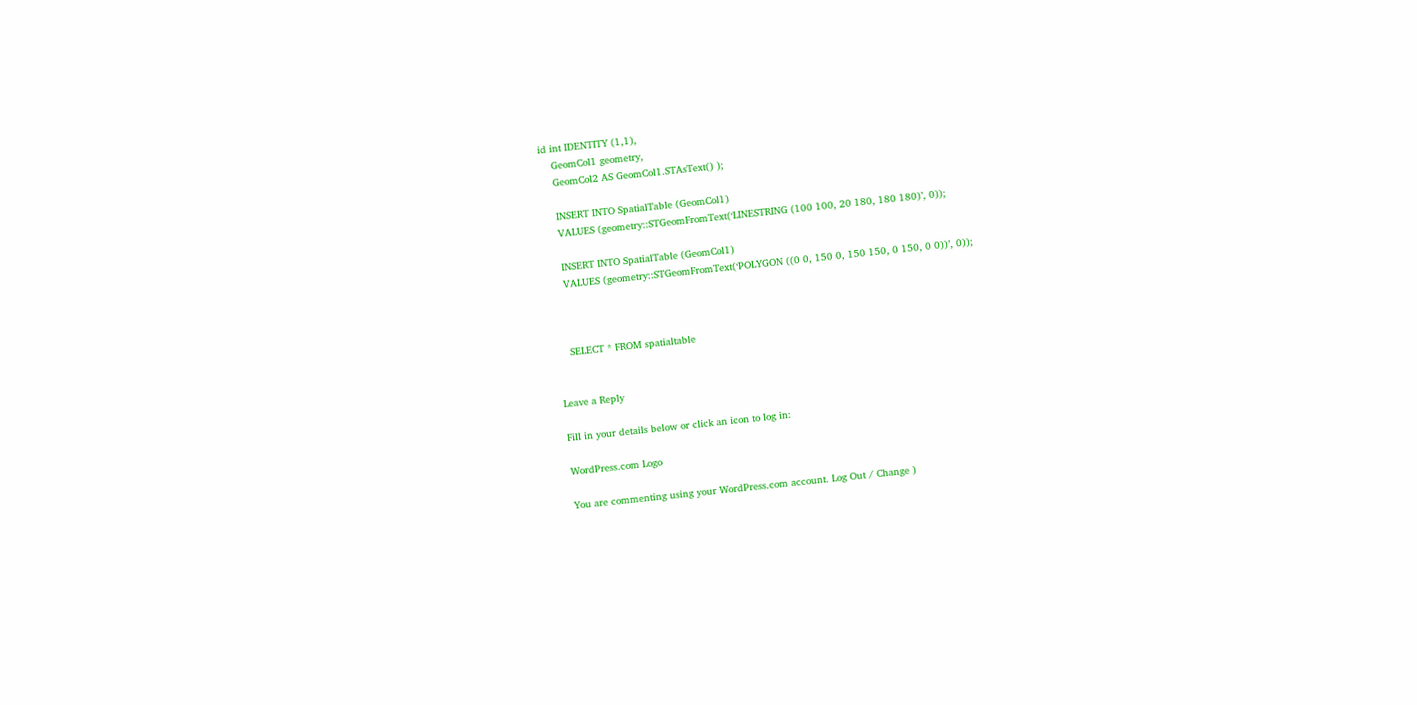id int IDENTITY (1,1),
    GeomCol1 geometry,
    GeomCol2 AS GeomCol1.STAsText() );

    INSERT INTO SpatialTable (GeomCol1)
    VALUES (geometry::STGeomFromText(‘LINESTRING (100 100, 20 180, 180 180)’, 0));

    INSERT INTO SpatialTable (GeomCol1)
    VALUES (geometry::STGeomFromText(‘POLYGON ((0 0, 150 0, 150 150, 0 150, 0 0))’, 0));



    SELECT * FROM spatialtable


Leave a Reply

Fill in your details below or click an icon to log in:

WordPress.com Logo

You are commenting using your WordPress.com account. Log Out / Change )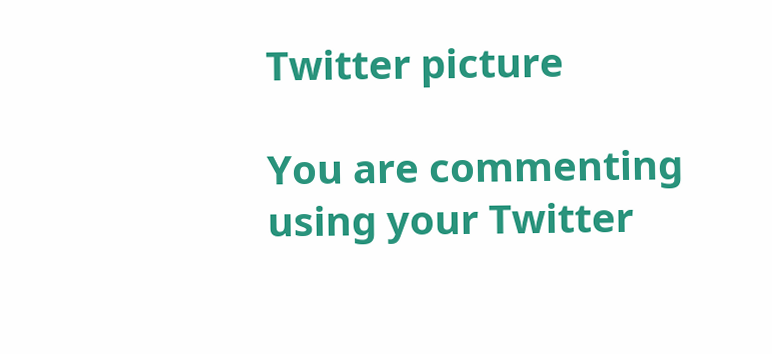Twitter picture

You are commenting using your Twitter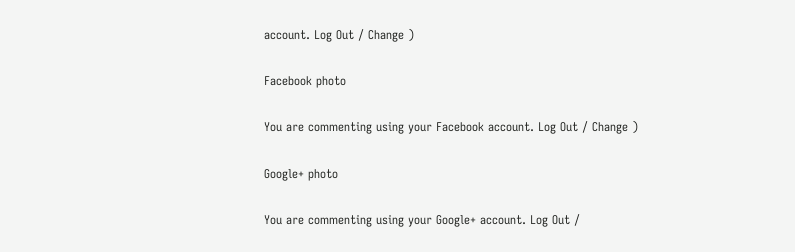account. Log Out / Change )

Facebook photo

You are commenting using your Facebook account. Log Out / Change )

Google+ photo

You are commenting using your Google+ account. Log Out /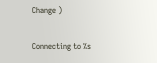Change )

Connecting to %s